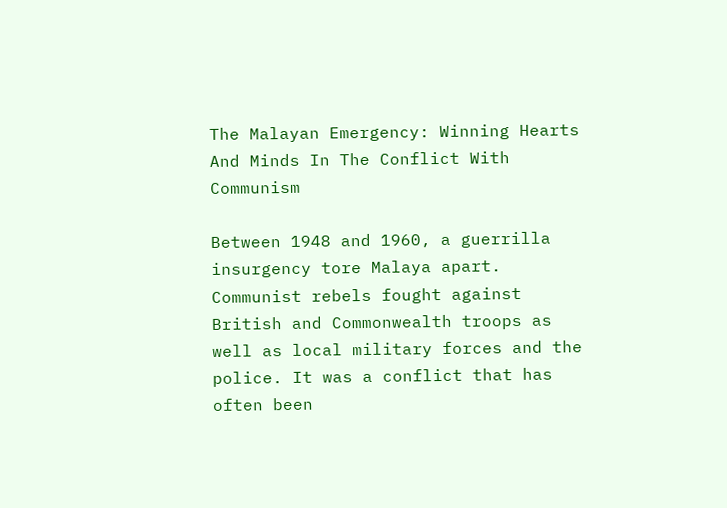The Malayan Emergency: Winning Hearts And Minds In The Conflict With Communism

Between 1948 and 1960, a guerrilla insurgency tore Malaya apart. Communist rebels fought against British and Commonwealth troops as well as local military forces and the police. It was a conflict that has often been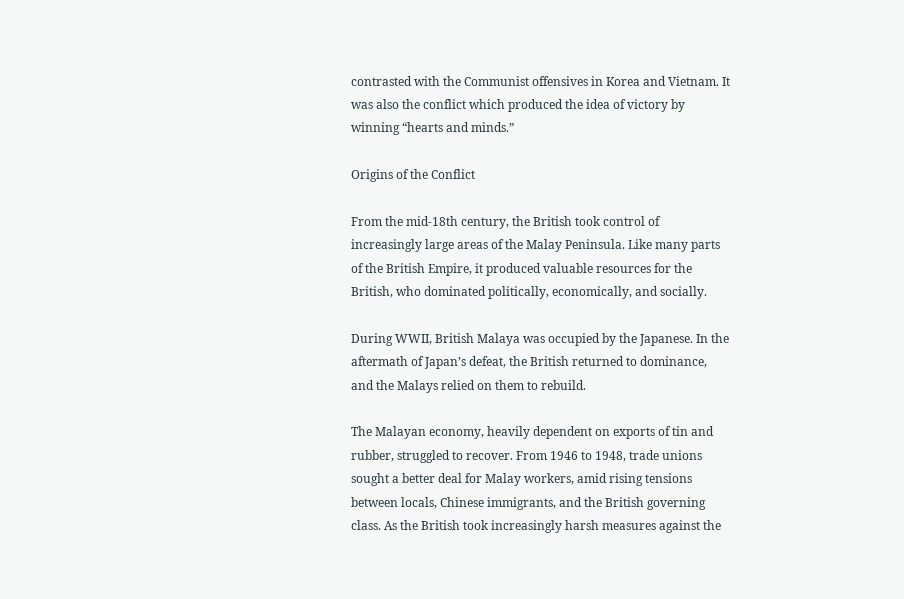contrasted with the Communist offensives in Korea and Vietnam. It was also the conflict which produced the idea of victory by winning “hearts and minds.”

Origins of the Conflict

From the mid-18th century, the British took control of increasingly large areas of the Malay Peninsula. Like many parts of the British Empire, it produced valuable resources for the British, who dominated politically, economically, and socially.

During WWII, British Malaya was occupied by the Japanese. In the aftermath of Japan’s defeat, the British returned to dominance, and the Malays relied on them to rebuild.

The Malayan economy, heavily dependent on exports of tin and rubber, struggled to recover. From 1946 to 1948, trade unions sought a better deal for Malay workers, amid rising tensions between locals, Chinese immigrants, and the British governing class. As the British took increasingly harsh measures against the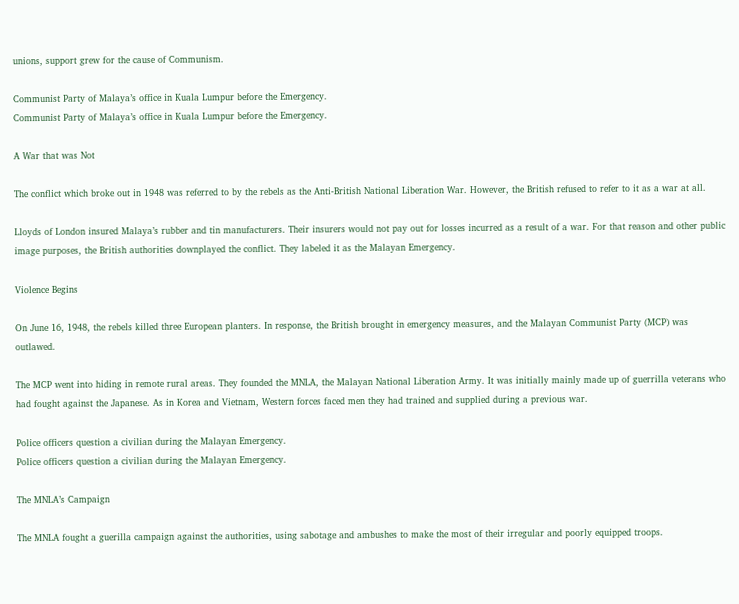unions, support grew for the cause of Communism.

Communist Party of Malaya’s office in Kuala Lumpur before the Emergency.
Communist Party of Malaya’s office in Kuala Lumpur before the Emergency.

A War that was Not

The conflict which broke out in 1948 was referred to by the rebels as the Anti-British National Liberation War. However, the British refused to refer to it as a war at all.

Lloyds of London insured Malaya’s rubber and tin manufacturers. Their insurers would not pay out for losses incurred as a result of a war. For that reason and other public image purposes, the British authorities downplayed the conflict. They labeled it as the Malayan Emergency.

Violence Begins

On June 16, 1948, the rebels killed three European planters. In response, the British brought in emergency measures, and the Malayan Communist Party (MCP) was outlawed.

The MCP went into hiding in remote rural areas. They founded the MNLA, the Malayan National Liberation Army. It was initially mainly made up of guerrilla veterans who had fought against the Japanese. As in Korea and Vietnam, Western forces faced men they had trained and supplied during a previous war.

Police officers question a civilian during the Malayan Emergency.
Police officers question a civilian during the Malayan Emergency.

The MNLA’s Campaign

The MNLA fought a guerilla campaign against the authorities, using sabotage and ambushes to make the most of their irregular and poorly equipped troops.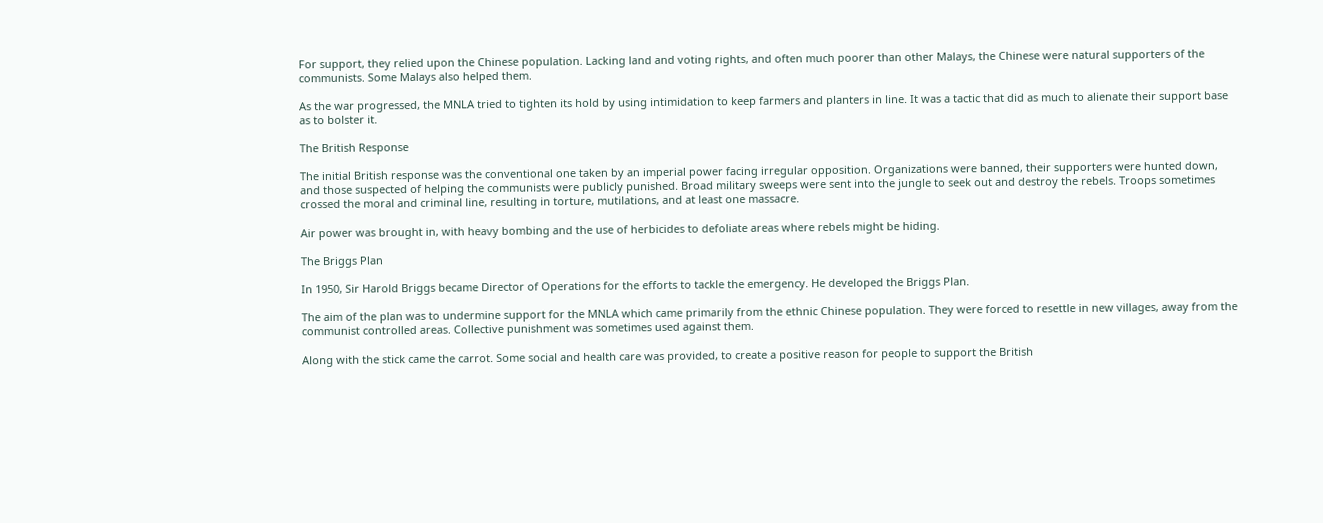For support, they relied upon the Chinese population. Lacking land and voting rights, and often much poorer than other Malays, the Chinese were natural supporters of the communists. Some Malays also helped them.

As the war progressed, the MNLA tried to tighten its hold by using intimidation to keep farmers and planters in line. It was a tactic that did as much to alienate their support base as to bolster it.

The British Response

The initial British response was the conventional one taken by an imperial power facing irregular opposition. Organizations were banned, their supporters were hunted down, and those suspected of helping the communists were publicly punished. Broad military sweeps were sent into the jungle to seek out and destroy the rebels. Troops sometimes crossed the moral and criminal line, resulting in torture, mutilations, and at least one massacre.

Air power was brought in, with heavy bombing and the use of herbicides to defoliate areas where rebels might be hiding.

The Briggs Plan

In 1950, Sir Harold Briggs became Director of Operations for the efforts to tackle the emergency. He developed the Briggs Plan.

The aim of the plan was to undermine support for the MNLA which came primarily from the ethnic Chinese population. They were forced to resettle in new villages, away from the communist controlled areas. Collective punishment was sometimes used against them.

Along with the stick came the carrot. Some social and health care was provided, to create a positive reason for people to support the British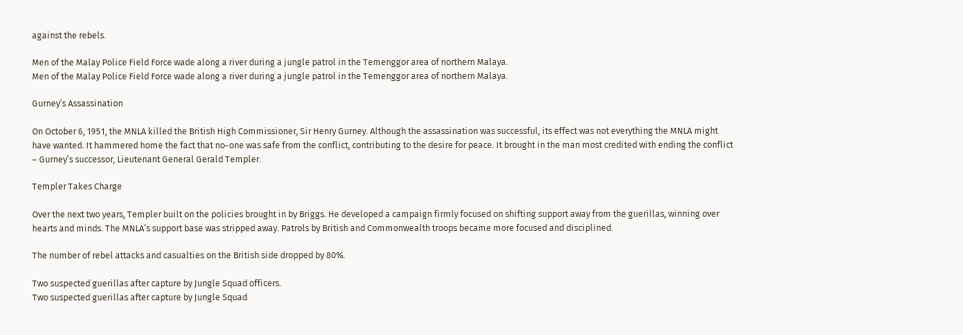against the rebels.

Men of the Malay Police Field Force wade along a river during a jungle patrol in the Temenggor area of northern Malaya.
Men of the Malay Police Field Force wade along a river during a jungle patrol in the Temenggor area of northern Malaya.

Gurney’s Assassination

On October 6, 1951, the MNLA killed the British High Commissioner, Sir Henry Gurney. Although the assassination was successful, its effect was not everything the MNLA might have wanted. It hammered home the fact that no-one was safe from the conflict, contributing to the desire for peace. It brought in the man most credited with ending the conflict – Gurney’s successor, Lieutenant General Gerald Templer.

Templer Takes Charge

Over the next two years, Templer built on the policies brought in by Briggs. He developed a campaign firmly focused on shifting support away from the guerillas, winning over hearts and minds. The MNLA’s support base was stripped away. Patrols by British and Commonwealth troops became more focused and disciplined.

The number of rebel attacks and casualties on the British side dropped by 80%.

Two suspected guerillas after capture by Jungle Squad officers.
Two suspected guerillas after capture by Jungle Squad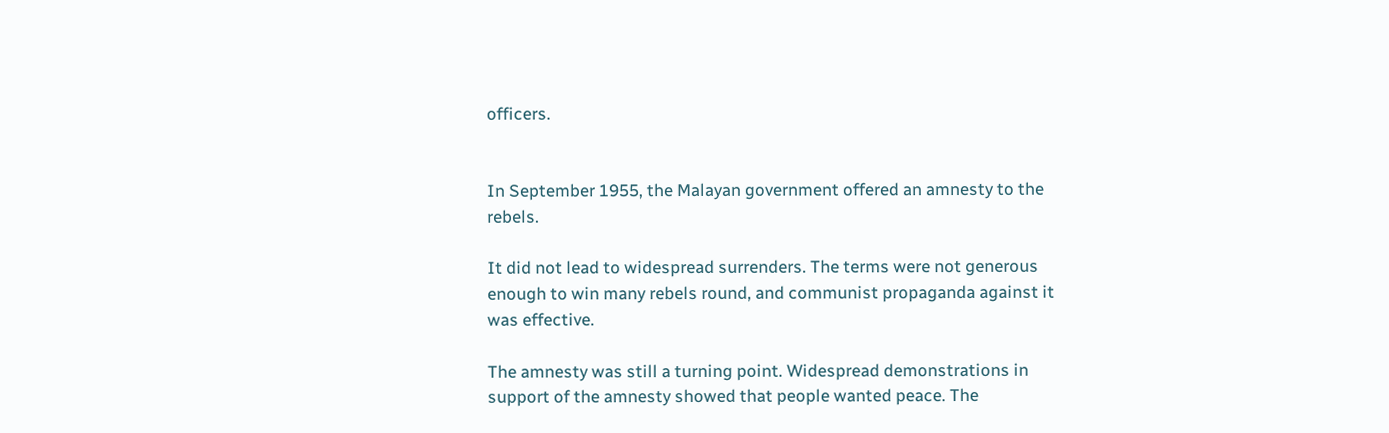officers.


In September 1955, the Malayan government offered an amnesty to the rebels.

It did not lead to widespread surrenders. The terms were not generous enough to win many rebels round, and communist propaganda against it was effective.

The amnesty was still a turning point. Widespread demonstrations in support of the amnesty showed that people wanted peace. The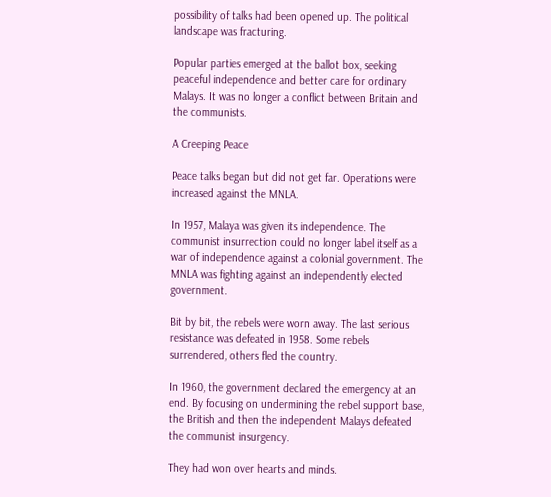possibility of talks had been opened up. The political landscape was fracturing.

Popular parties emerged at the ballot box, seeking peaceful independence and better care for ordinary Malays. It was no longer a conflict between Britain and the communists.

A Creeping Peace

Peace talks began but did not get far. Operations were increased against the MNLA.

In 1957, Malaya was given its independence. The communist insurrection could no longer label itself as a war of independence against a colonial government. The MNLA was fighting against an independently elected government.

Bit by bit, the rebels were worn away. The last serious resistance was defeated in 1958. Some rebels surrendered, others fled the country.

In 1960, the government declared the emergency at an end. By focusing on undermining the rebel support base, the British and then the independent Malays defeated the communist insurgency.

They had won over hearts and minds.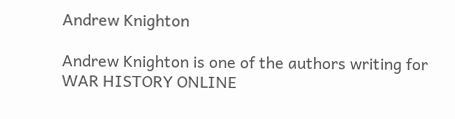Andrew Knighton

Andrew Knighton is one of the authors writing for WAR HISTORY ONLINE